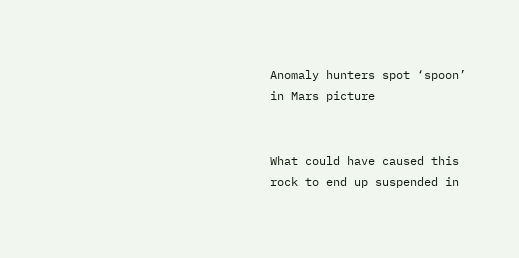Anomaly hunters spot ‘spoon’ in Mars picture


What could have caused this rock to end up suspended in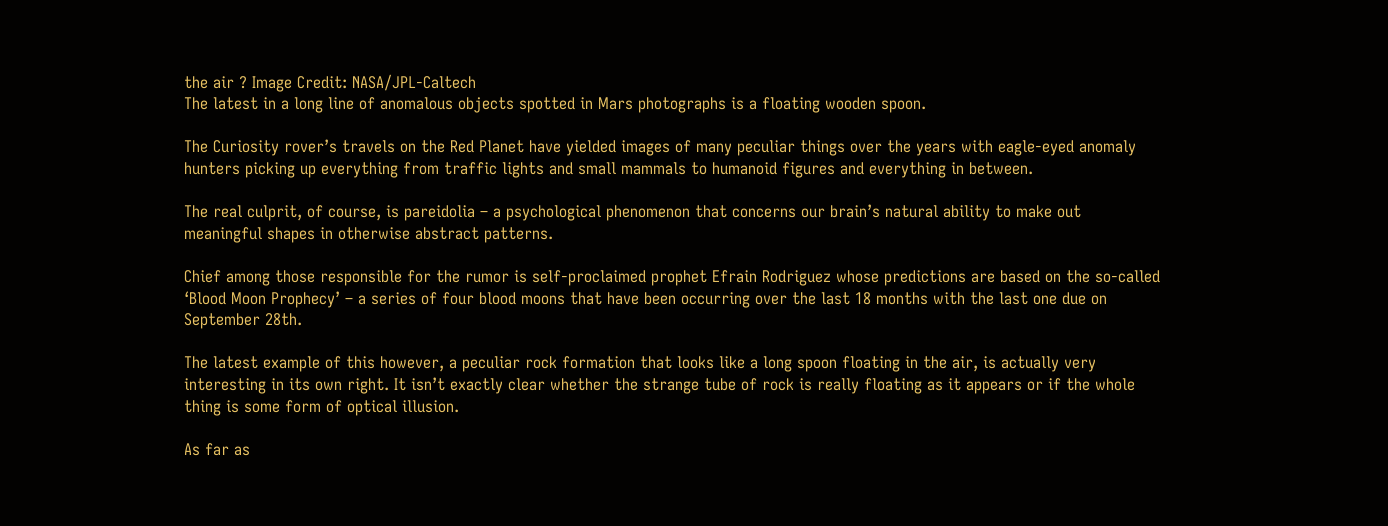the air ? Image Credit: NASA/JPL-Caltech
The latest in a long line of anomalous objects spotted in Mars photographs is a floating wooden spoon.

The Curiosity rover’s travels on the Red Planet have yielded images of many peculiar things over the years with eagle-eyed anomaly hunters picking up everything from traffic lights and small mammals to humanoid figures and everything in between.

The real culprit, of course, is pareidolia – a psychological phenomenon that concerns our brain’s natural ability to make out meaningful shapes in otherwise abstract patterns.

Chief among those responsible for the rumor is self-proclaimed prophet Efrain Rodriguez whose predictions are based on the so-called ‘Blood Moon Prophecy’ – a series of four blood moons that have been occurring over the last 18 months with the last one due on September 28th.

The latest example of this however, a peculiar rock formation that looks like a long spoon floating in the air, is actually very interesting in its own right. It isn’t exactly clear whether the strange tube of rock is really floating as it appears or if the whole thing is some form of optical illusion.

As far as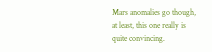Mars anomalies go though, at least, this one really is quite convincing.